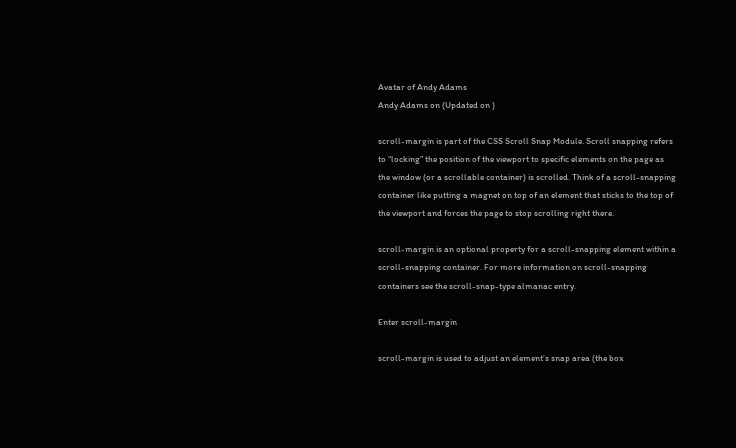Avatar of Andy Adams
Andy Adams on (Updated on )

scroll-margin is part of the CSS Scroll Snap Module. Scroll snapping refers to “locking” the position of the viewport to specific elements on the page as the window (or a scrollable container) is scrolled. Think of a scroll-snapping container like putting a magnet on top of an element that sticks to the top of the viewport and forces the page to stop scrolling right there.

scroll-margin is an optional property for a scroll-snapping element within a scroll-snapping container. For more information on scroll-snapping containers see the scroll-snap-type almanac entry.

Enter scroll-margin

scroll-margin is used to adjust an element’s snap area (the box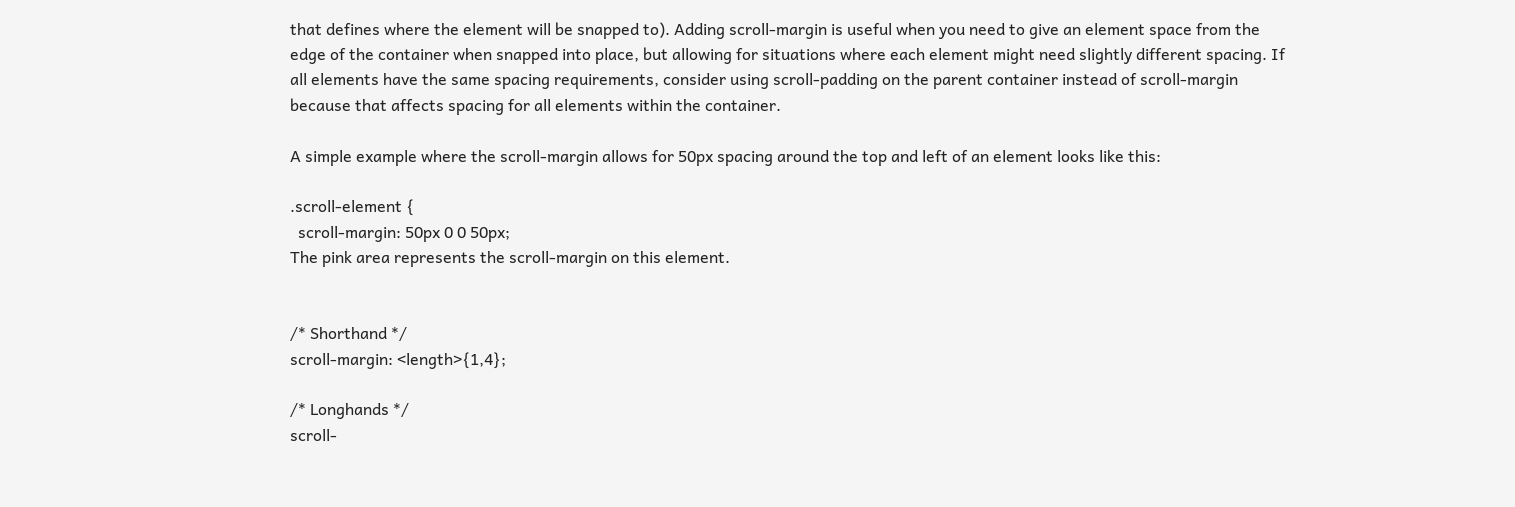that defines where the element will be snapped to). Adding scroll-margin is useful when you need to give an element space from the edge of the container when snapped into place, but allowing for situations where each element might need slightly different spacing. If all elements have the same spacing requirements, consider using scroll-padding on the parent container instead of scroll-margin because that affects spacing for all elements within the container.

A simple example where the scroll-margin allows for 50px spacing around the top and left of an element looks like this:

.scroll-element {
  scroll-margin: 50px 0 0 50px;
The pink area represents the scroll-margin on this element.


/* Shorthand */
scroll-margin: <length>{1,4};

/* Longhands */
scroll-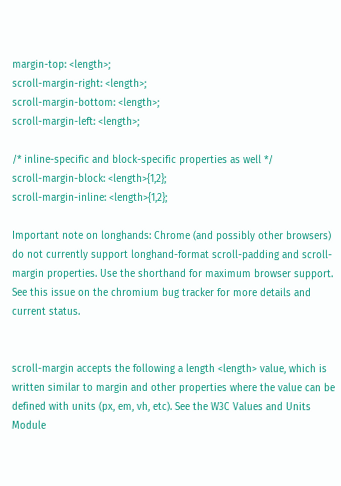margin-top: <length>;
scroll-margin-right: <length>;
scroll-margin-bottom: <length>;
scroll-margin-left: <length>;

/* inline-specific and block-specific properties as well */
scroll-margin-block: <length>{1,2};
scroll-margin-inline: <length>{1,2};

Important note on longhands: Chrome (and possibly other browsers) do not currently support longhand-format scroll-padding and scroll-margin properties. Use the shorthand for maximum browser support. See this issue on the chromium bug tracker for more details and current status.


scroll-margin accepts the following a length <length> value, which is written similar to margin and other properties where the value can be defined with units (px, em, vh, etc). See the W3C Values and Units Module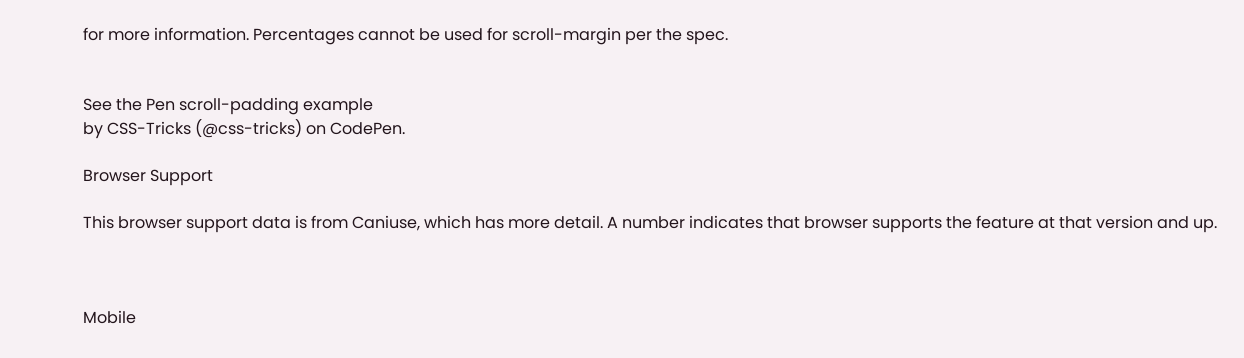for more information. Percentages cannot be used for scroll-margin per the spec.


See the Pen scroll-padding example
by CSS-Tricks (@css-tricks) on CodePen.

Browser Support

This browser support data is from Caniuse, which has more detail. A number indicates that browser supports the feature at that version and up.



Mobile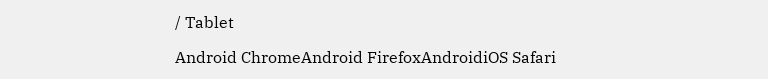/ Tablet

Android ChromeAndroid FirefoxAndroidiOS Safari